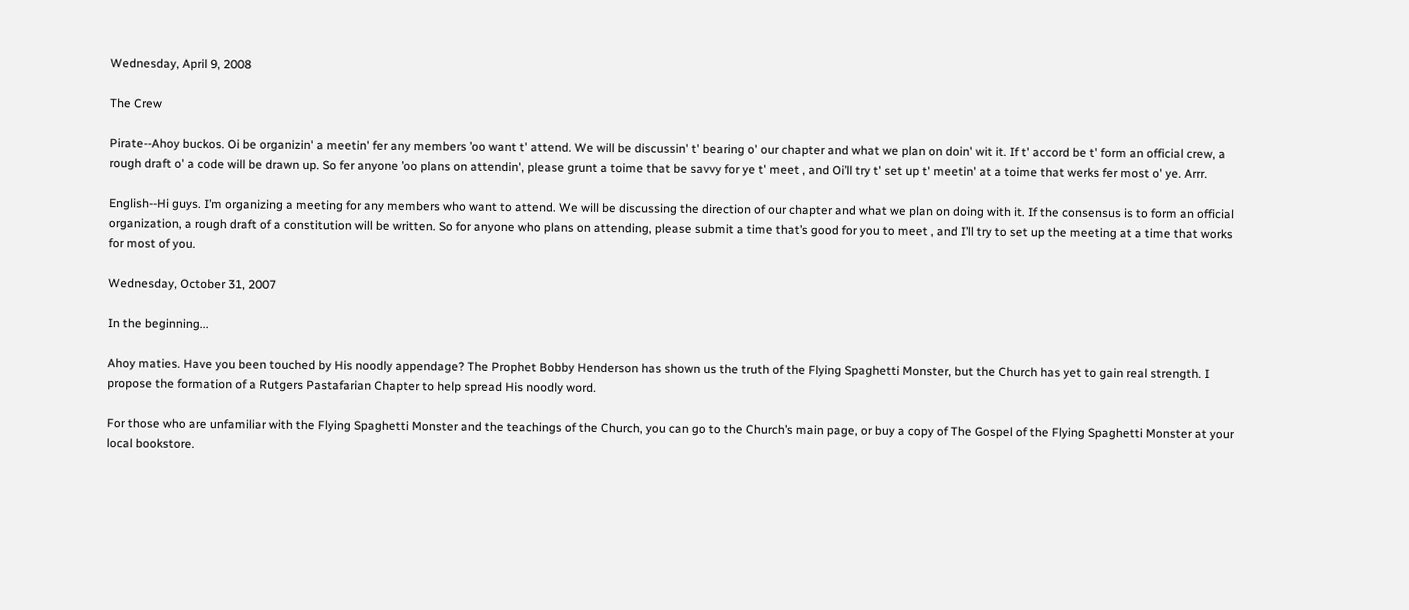Wednesday, April 9, 2008

The Crew

Pirate--Ahoy buckos. Oi be organizin' a meetin' fer any members ’oo want t' attend. We will be discussin' t' bearing o' our chapter and what we plan on doin' wit it. If t' accord be t' form an official crew, a rough draft o' a code will be drawn up. So fer anyone ’oo plans on attendin', please grunt a toime that be savvy for ye t' meet , and Oi’ll try t' set up t' meetin' at a toime that werks fer most o' ye. Arrr.

English--Hi guys. I’m organizing a meeting for any members who want to attend. We will be discussing the direction of our chapter and what we plan on doing with it. If the consensus is to form an official organization, a rough draft of a constitution will be written. So for anyone who plans on attending, please submit a time that’s good for you to meet , and I’ll try to set up the meeting at a time that works for most of you.

Wednesday, October 31, 2007

In the beginning...

Ahoy maties. Have you been touched by His noodly appendage? The Prophet Bobby Henderson has shown us the truth of the Flying Spaghetti Monster, but the Church has yet to gain real strength. I propose the formation of a Rutgers Pastafarian Chapter to help spread His noodly word.

For those who are unfamiliar with the Flying Spaghetti Monster and the teachings of the Church, you can go to the Church’s main page, or buy a copy of The Gospel of the Flying Spaghetti Monster at your local bookstore.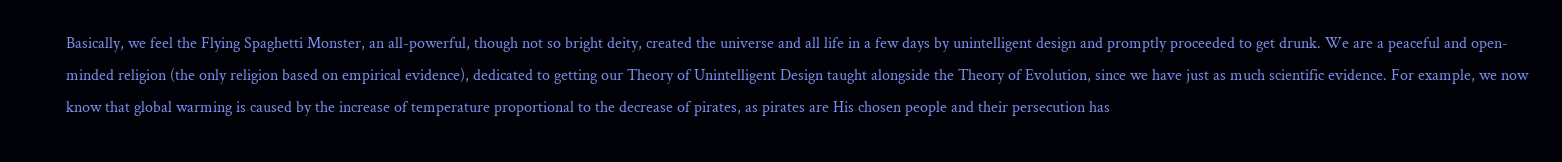Basically, we feel the Flying Spaghetti Monster, an all-powerful, though not so bright deity, created the universe and all life in a few days by unintelligent design and promptly proceeded to get drunk. We are a peaceful and open-minded religion (the only religion based on empirical evidence), dedicated to getting our Theory of Unintelligent Design taught alongside the Theory of Evolution, since we have just as much scientific evidence. For example, we now know that global warming is caused by the increase of temperature proportional to the decrease of pirates, as pirates are His chosen people and their persecution has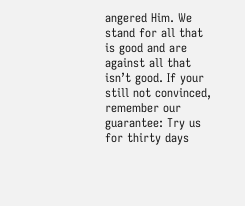angered Him. We stand for all that is good and are against all that isn’t good. If your still not convinced, remember our guarantee: Try us for thirty days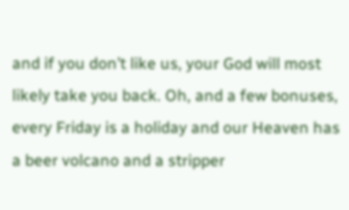and if you don’t like us, your God will most likely take you back. Oh, and a few bonuses, every Friday is a holiday and our Heaven has a beer volcano and a stripper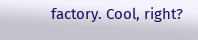factory. Cool, right?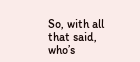So, with all that said, who’s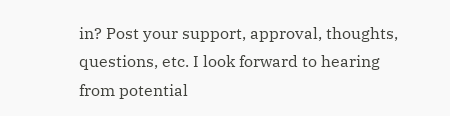in? Post your support, approval, thoughts, questions, etc. I look forward to hearing from potential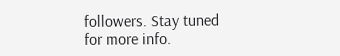followers. Stay tuned for more info.